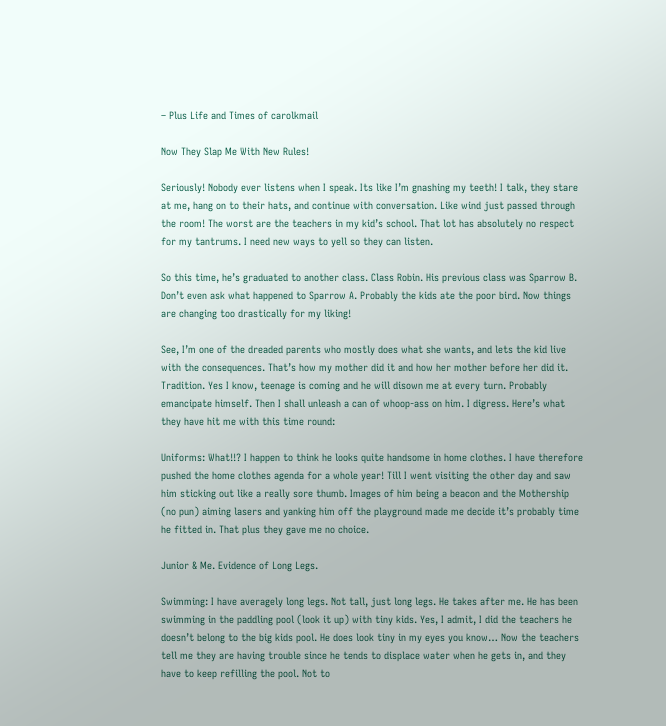– Plus Life and Times of carolkmail

Now They Slap Me With New Rules!

Seriously! Nobody ever listens when I speak. Its like I’m gnashing my teeth! I talk, they stare at me, hang on to their hats, and continue with conversation. Like wind just passed through the room! The worst are the teachers in my kid’s school. That lot has absolutely no respect for my tantrums. I need new ways to yell so they can listen.

So this time, he’s graduated to another class. Class Robin. His previous class was Sparrow B. Don’t even ask what happened to Sparrow A. Probably the kids ate the poor bird. Now things are changing too drastically for my liking!

See, I’m one of the dreaded parents who mostly does what she wants, and lets the kid live with the consequences. That’s how my mother did it and how her mother before her did it. Tradition. Yes I know, teenage is coming and he will disown me at every turn. Probably emancipate himself. Then I shall unleash a can of whoop-ass on him. I digress. Here’s what they have hit me with this time round:

Uniforms: What!!? I happen to think he looks quite handsome in home clothes. I have therefore pushed the home clothes agenda for a whole year! Till I went visiting the other day and saw him sticking out like a really sore thumb. Images of him being a beacon and the Mothership (no pun) aiming lasers and yanking him off the playground made me decide it’s probably time he fitted in. That plus they gave me no choice.

Junior & Me. Evidence of Long Legs.

Swimming: I have averagely long legs. Not tall, just long legs. He takes after me. He has been swimming in the paddling pool (look it up) with tiny kids. Yes, I admit, I did the teachers he doesn’t belong to the big kids pool. He does look tiny in my eyes you know… Now the teachers tell me they are having trouble since he tends to displace water when he gets in, and they have to keep refilling the pool. Not to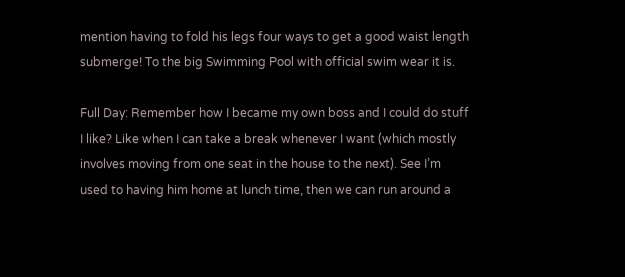mention having to fold his legs four ways to get a good waist length submerge! To the big Swimming Pool with official swim wear it is.

Full Day: Remember how I became my own boss and I could do stuff I like? Like when I can take a break whenever I want (which mostly involves moving from one seat in the house to the next). See I’m used to having him home at lunch time, then we can run around a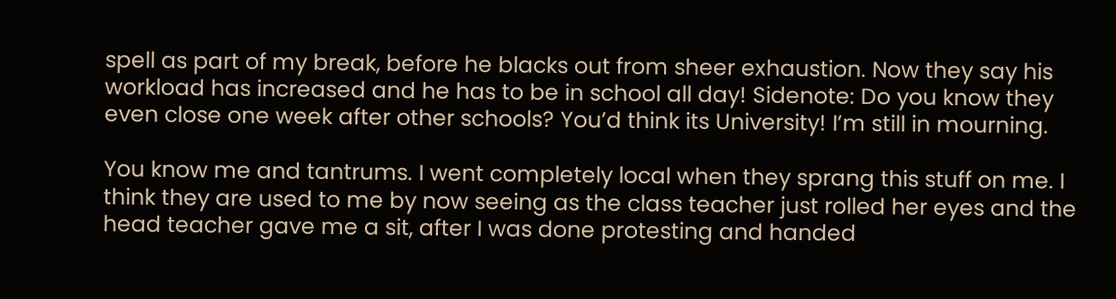spell as part of my break, before he blacks out from sheer exhaustion. Now they say his workload has increased and he has to be in school all day! Sidenote: Do you know they even close one week after other schools? You’d think its University! I’m still in mourning.

You know me and tantrums. I went completely local when they sprang this stuff on me. I think they are used to me by now seeing as the class teacher just rolled her eyes and the head teacher gave me a sit, after I was done protesting and handed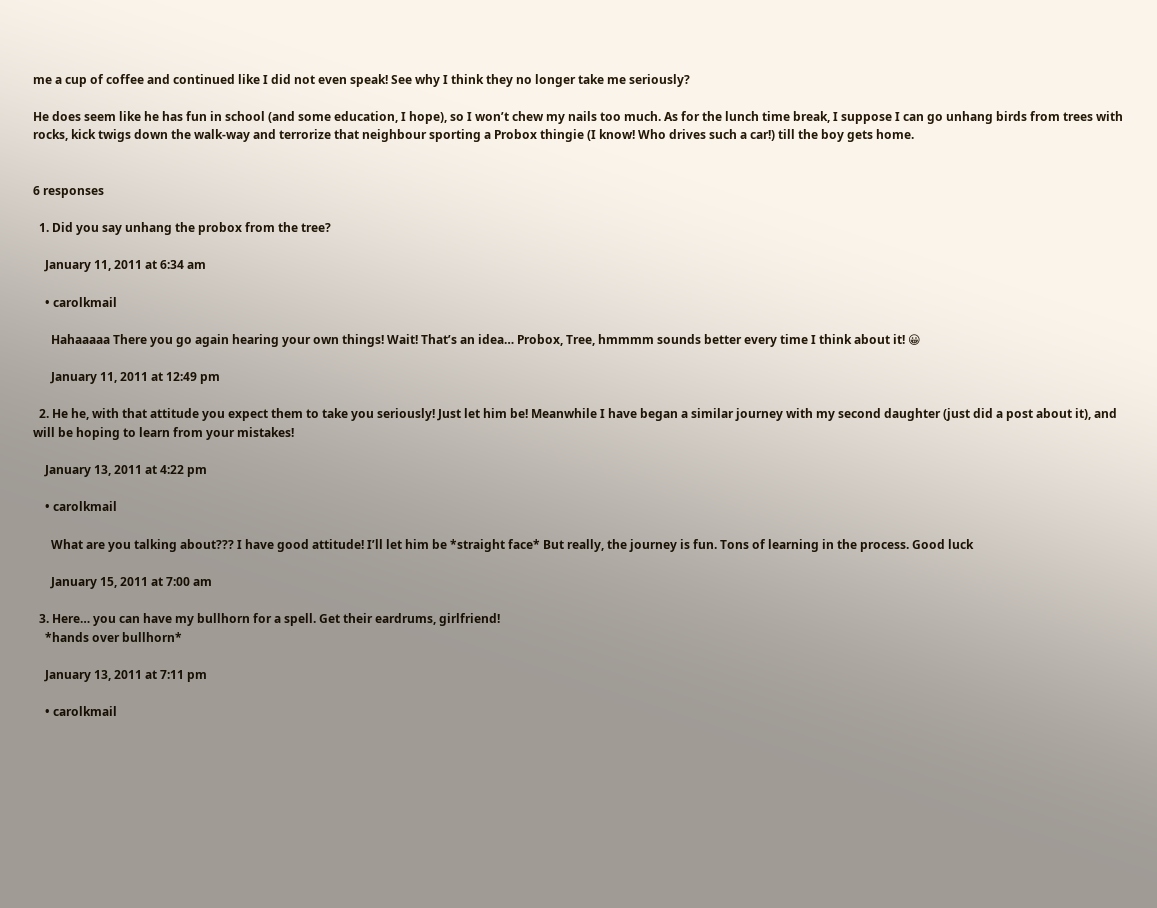me a cup of coffee and continued like I did not even speak! See why I think they no longer take me seriously?

He does seem like he has fun in school (and some education, I hope), so I won’t chew my nails too much. As for the lunch time break, I suppose I can go unhang birds from trees with rocks, kick twigs down the walk-way and terrorize that neighbour sporting a Probox thingie (I know! Who drives such a car!) till the boy gets home.


6 responses

  1. Did you say unhang the probox from the tree?

    January 11, 2011 at 6:34 am

    • carolkmail

      Hahaaaaa There you go again hearing your own things! Wait! That’s an idea… Probox, Tree, hmmmm sounds better every time I think about it! 😀

      January 11, 2011 at 12:49 pm

  2. He he, with that attitude you expect them to take you seriously! Just let him be! Meanwhile I have began a similar journey with my second daughter (just did a post about it), and will be hoping to learn from your mistakes!

    January 13, 2011 at 4:22 pm

    • carolkmail

      What are you talking about??? I have good attitude! I’ll let him be *straight face* But really, the journey is fun. Tons of learning in the process. Good luck

      January 15, 2011 at 7:00 am

  3. Here… you can have my bullhorn for a spell. Get their eardrums, girlfriend!
    *hands over bullhorn*

    January 13, 2011 at 7:11 pm

    • carolkmail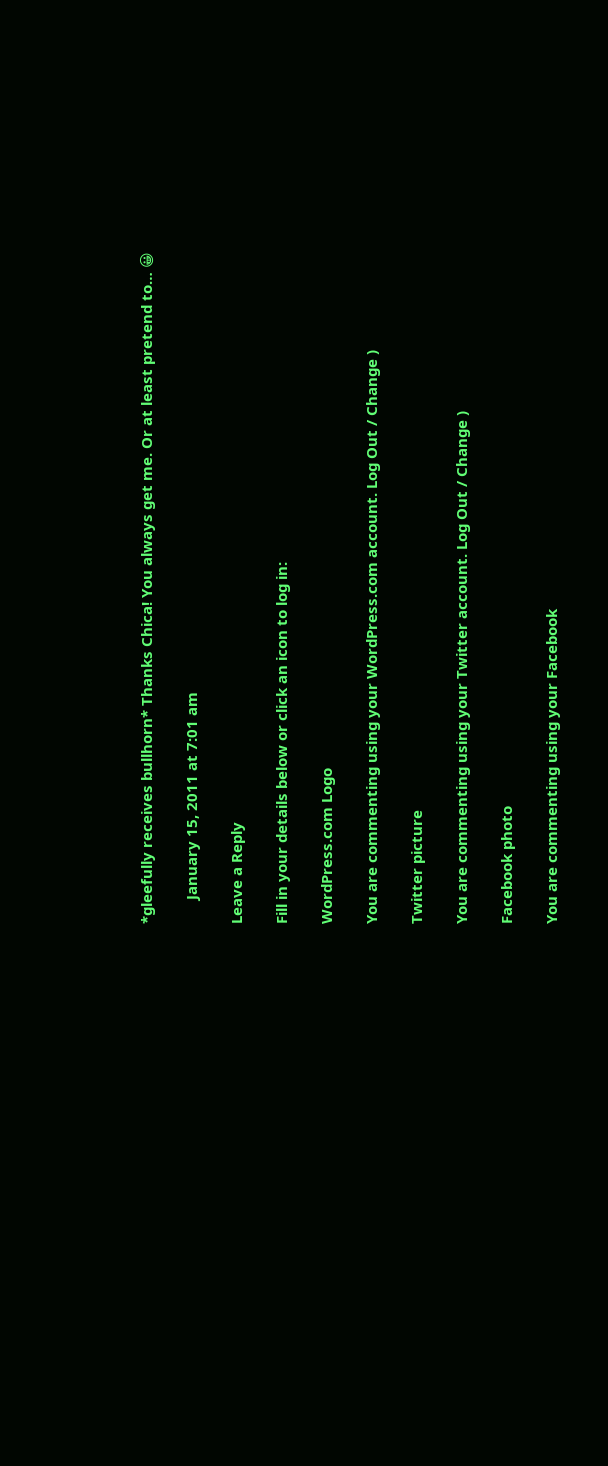*gleefully receives bullhorn* Thanks Chica! You always get me. Or at least pretend to… 😀

      January 15, 2011 at 7:01 am

Leave a Reply

Fill in your details below or click an icon to log in:

WordPress.com Logo

You are commenting using your WordPress.com account. Log Out / Change )

Twitter picture

You are commenting using your Twitter account. Log Out / Change )

Facebook photo

You are commenting using your Facebook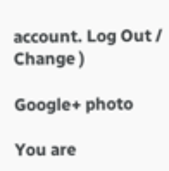account. Log Out / Change )

Google+ photo

You are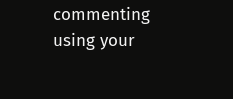commenting using your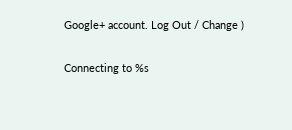Google+ account. Log Out / Change )

Connecting to %s